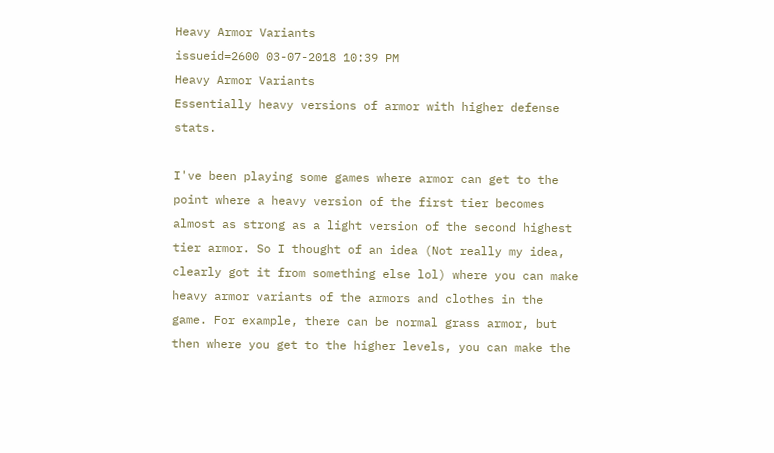Heavy Armor Variants
issueid=2600 03-07-2018 10:39 PM
Heavy Armor Variants
Essentially heavy versions of armor with higher defense stats.

I've been playing some games where armor can get to the point where a heavy version of the first tier becomes almost as strong as a light version of the second highest tier armor. So I thought of an idea (Not really my idea, clearly got it from something else lol) where you can make heavy armor variants of the armors and clothes in the game. For example, there can be normal grass armor, but then where you get to the higher levels, you can make the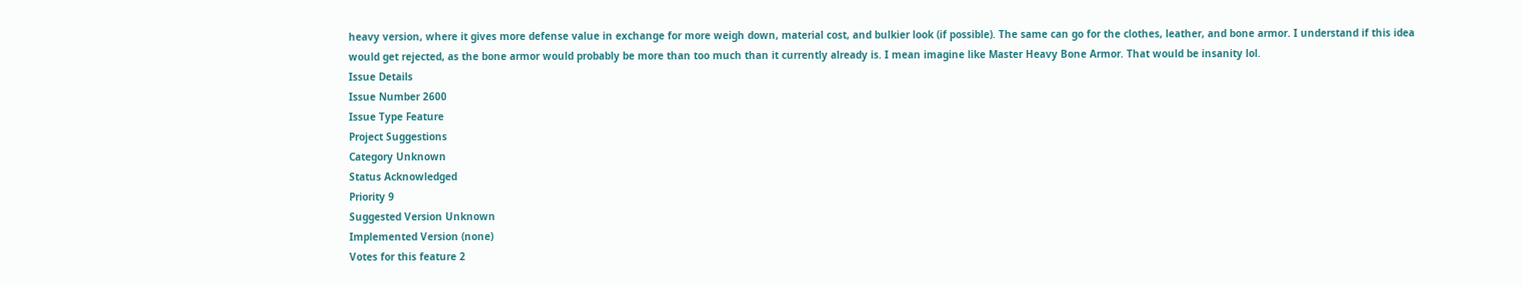heavy version, where it gives more defense value in exchange for more weigh down, material cost, and bulkier look (if possible). The same can go for the clothes, leather, and bone armor. I understand if this idea would get rejected, as the bone armor would probably be more than too much than it currently already is. I mean imagine like Master Heavy Bone Armor. That would be insanity lol.
Issue Details
Issue Number 2600
Issue Type Feature
Project Suggestions
Category Unknown
Status Acknowledged
Priority 9
Suggested Version Unknown
Implemented Version (none)
Votes for this feature 2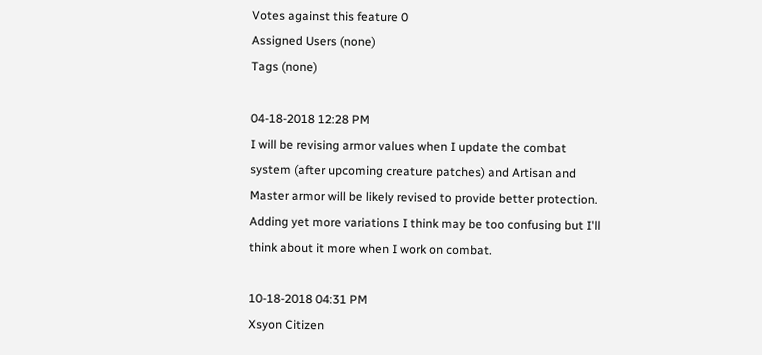Votes against this feature 0
Assigned Users (none)
Tags (none)

04-18-2018 12:28 PM
I will be revising armor values when I update the combat system (after upcoming creature patches) and Artisan and Master armor will be likely revised to provide better protection. Adding yet more variations I think may be too confusing but I'll think about it more when I work on combat.

10-18-2018 04:31 PM
Xsyon Citizen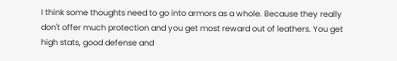I think some thoughts need to go into armors as a whole. Because they really don't offer much protection and you get most reward out of leathers. You get high stats, good defense and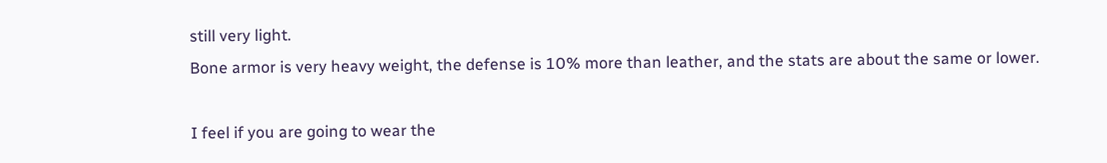still very light.
Bone armor is very heavy weight, the defense is 10% more than leather, and the stats are about the same or lower.

I feel if you are going to wear the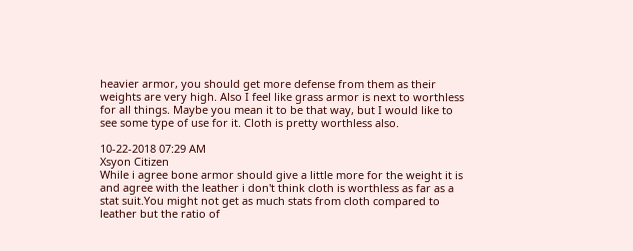heavier armor, you should get more defense from them as their weights are very high. Also I feel like grass armor is next to worthless for all things. Maybe you mean it to be that way, but I would like to see some type of use for it. Cloth is pretty worthless also.

10-22-2018 07:29 AM
Xsyon Citizen
While i agree bone armor should give a little more for the weight it is and agree with the leather i don't think cloth is worthless as far as a stat suit.You might not get as much stats from cloth compared to leather but the ratio of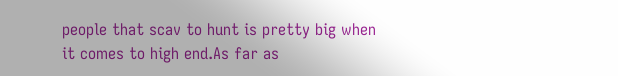people that scav to hunt is pretty big when it comes to high end.As far as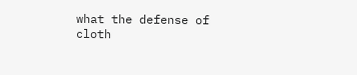what the defense of cloth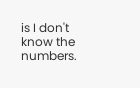is I don't know the numbers.